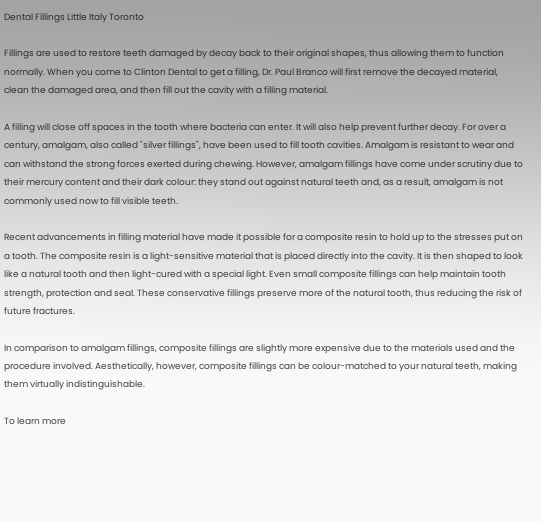Dental Fillings Little Italy Toronto

Fillings are used to restore teeth damaged by decay back to their original shapes, thus allowing them to function normally. When you come to Clinton Dental to get a filling, Dr. Paul Branco will first remove the decayed material, clean the damaged area, and then fill out the cavity with a filling material.

A filling will close off spaces in the tooth where bacteria can enter. It will also help prevent further decay. For over a century, amalgam, also called "silver fillings", have been used to fill tooth cavities. Amalgam is resistant to wear and can withstand the strong forces exerted during chewing. However, amalgam fillings have come under scrutiny due to their mercury content and their dark colour: they stand out against natural teeth and, as a result, amalgam is not commonly used now to fill visible teeth.

Recent advancements in filling material have made it possible for a composite resin to hold up to the stresses put on a tooth. The composite resin is a light-sensitive material that is placed directly into the cavity. It is then shaped to look like a natural tooth and then light-cured with a special light. Even small composite fillings can help maintain tooth strength, protection and seal. These conservative fillings preserve more of the natural tooth, thus reducing the risk of future fractures.

In comparison to amalgam fillings, composite fillings are slightly more expensive due to the materials used and the procedure involved. Aesthetically, however, composite fillings can be colour-matched to your natural teeth, making them virtually indistinguishable.

To learn more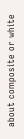about composite or white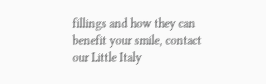fillings and how they can benefit your smile, contact our Little Italy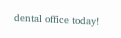dental office today!